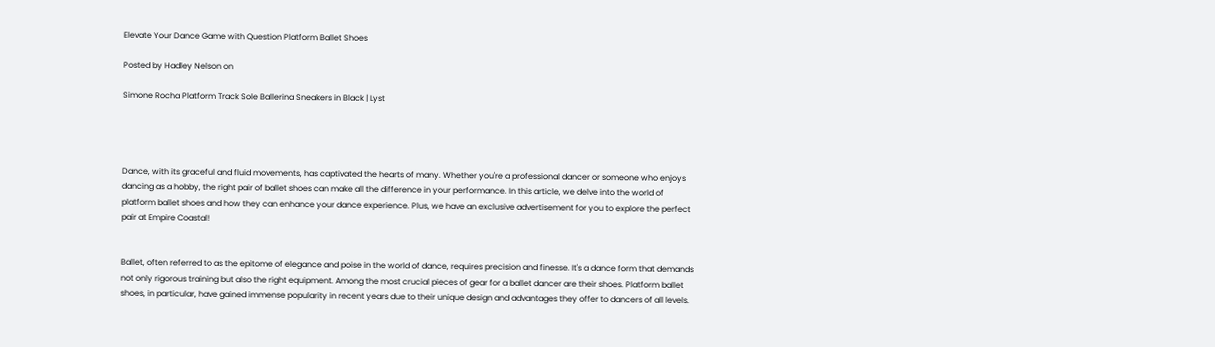Elevate Your Dance Game with Question Platform Ballet Shoes

Posted by Hadley Nelson on

Simone Rocha Platform Track Sole Ballerina Sneakers in Black | Lyst




Dance, with its graceful and fluid movements, has captivated the hearts of many. Whether you're a professional dancer or someone who enjoys dancing as a hobby, the right pair of ballet shoes can make all the difference in your performance. In this article, we delve into the world of platform ballet shoes and how they can enhance your dance experience. Plus, we have an exclusive advertisement for you to explore the perfect pair at Empire Coastal!


Ballet, often referred to as the epitome of elegance and poise in the world of dance, requires precision and finesse. It's a dance form that demands not only rigorous training but also the right equipment. Among the most crucial pieces of gear for a ballet dancer are their shoes. Platform ballet shoes, in particular, have gained immense popularity in recent years due to their unique design and advantages they offer to dancers of all levels.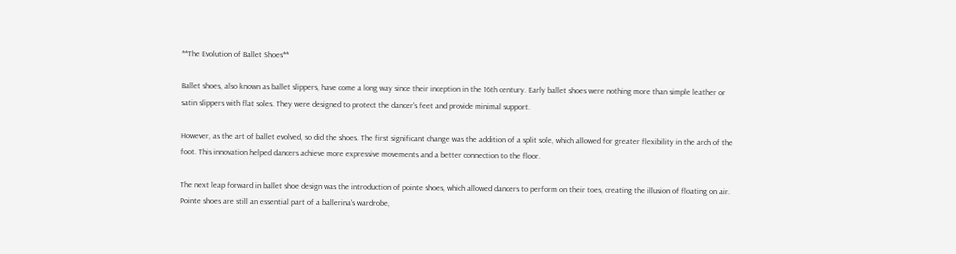**The Evolution of Ballet Shoes**

Ballet shoes, also known as ballet slippers, have come a long way since their inception in the 16th century. Early ballet shoes were nothing more than simple leather or satin slippers with flat soles. They were designed to protect the dancer's feet and provide minimal support.

However, as the art of ballet evolved, so did the shoes. The first significant change was the addition of a split sole, which allowed for greater flexibility in the arch of the foot. This innovation helped dancers achieve more expressive movements and a better connection to the floor.

The next leap forward in ballet shoe design was the introduction of pointe shoes, which allowed dancers to perform on their toes, creating the illusion of floating on air. Pointe shoes are still an essential part of a ballerina's wardrobe,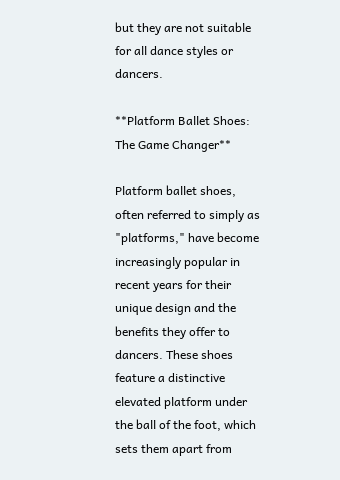but they are not suitable for all dance styles or dancers.

**Platform Ballet Shoes: The Game Changer**

Platform ballet shoes, often referred to simply as "platforms," have become increasingly popular in recent years for their unique design and the benefits they offer to dancers. These shoes feature a distinctive elevated platform under the ball of the foot, which sets them apart from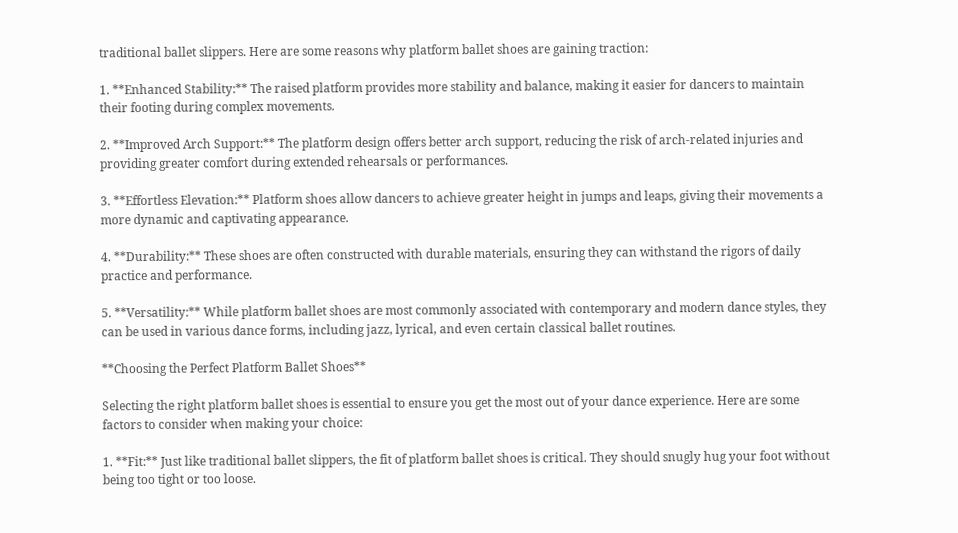traditional ballet slippers. Here are some reasons why platform ballet shoes are gaining traction:

1. **Enhanced Stability:** The raised platform provides more stability and balance, making it easier for dancers to maintain their footing during complex movements.

2. **Improved Arch Support:** The platform design offers better arch support, reducing the risk of arch-related injuries and providing greater comfort during extended rehearsals or performances.

3. **Effortless Elevation:** Platform shoes allow dancers to achieve greater height in jumps and leaps, giving their movements a more dynamic and captivating appearance.

4. **Durability:** These shoes are often constructed with durable materials, ensuring they can withstand the rigors of daily practice and performance.

5. **Versatility:** While platform ballet shoes are most commonly associated with contemporary and modern dance styles, they can be used in various dance forms, including jazz, lyrical, and even certain classical ballet routines.

**Choosing the Perfect Platform Ballet Shoes**

Selecting the right platform ballet shoes is essential to ensure you get the most out of your dance experience. Here are some factors to consider when making your choice:

1. **Fit:** Just like traditional ballet slippers, the fit of platform ballet shoes is critical. They should snugly hug your foot without being too tight or too loose.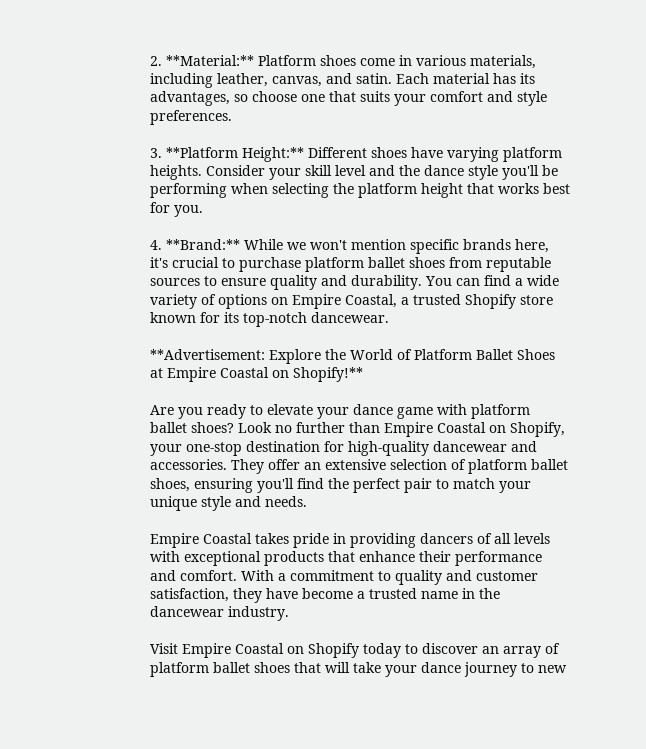2. **Material:** Platform shoes come in various materials, including leather, canvas, and satin. Each material has its advantages, so choose one that suits your comfort and style preferences.

3. **Platform Height:** Different shoes have varying platform heights. Consider your skill level and the dance style you'll be performing when selecting the platform height that works best for you.

4. **Brand:** While we won't mention specific brands here, it's crucial to purchase platform ballet shoes from reputable sources to ensure quality and durability. You can find a wide variety of options on Empire Coastal, a trusted Shopify store known for its top-notch dancewear.

**Advertisement: Explore the World of Platform Ballet Shoes at Empire Coastal on Shopify!**

Are you ready to elevate your dance game with platform ballet shoes? Look no further than Empire Coastal on Shopify, your one-stop destination for high-quality dancewear and accessories. They offer an extensive selection of platform ballet shoes, ensuring you'll find the perfect pair to match your unique style and needs.

Empire Coastal takes pride in providing dancers of all levels with exceptional products that enhance their performance and comfort. With a commitment to quality and customer satisfaction, they have become a trusted name in the dancewear industry.

Visit Empire Coastal on Shopify today to discover an array of platform ballet shoes that will take your dance journey to new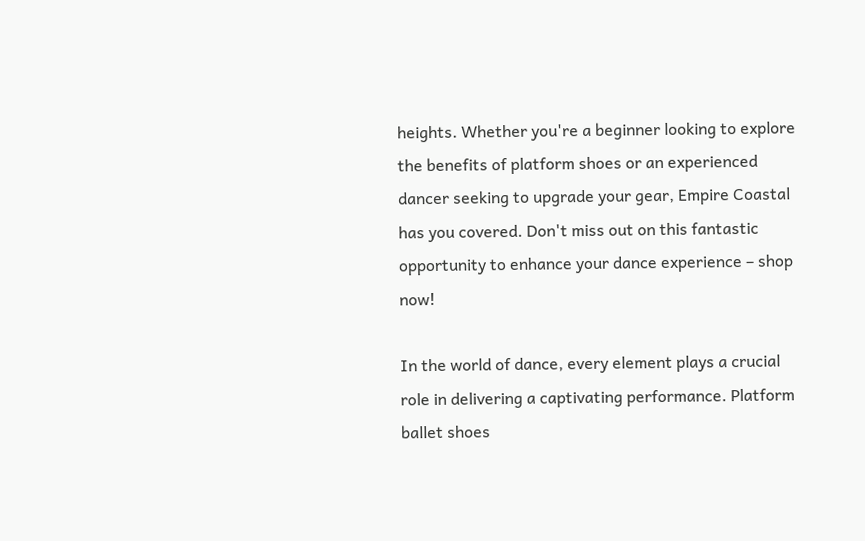heights. Whether you're a beginner looking to explore the benefits of platform shoes or an experienced dancer seeking to upgrade your gear, Empire Coastal has you covered. Don't miss out on this fantastic opportunity to enhance your dance experience – shop now!

In the world of dance, every element plays a crucial role in delivering a captivating performance. Platform ballet shoes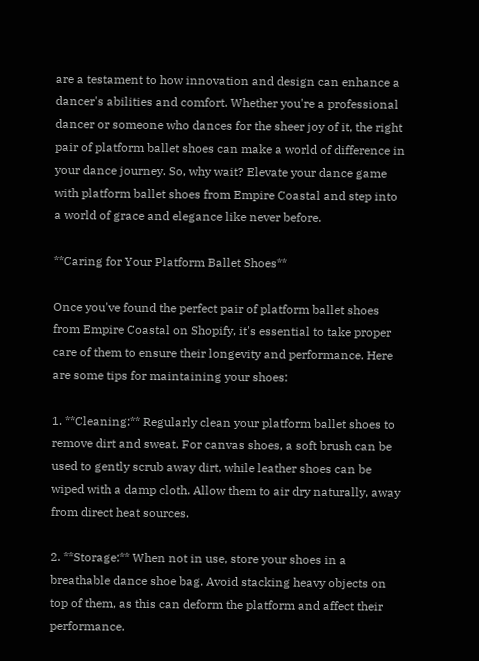are a testament to how innovation and design can enhance a dancer's abilities and comfort. Whether you're a professional dancer or someone who dances for the sheer joy of it, the right pair of platform ballet shoes can make a world of difference in your dance journey. So, why wait? Elevate your dance game with platform ballet shoes from Empire Coastal and step into a world of grace and elegance like never before.

**Caring for Your Platform Ballet Shoes**

Once you've found the perfect pair of platform ballet shoes from Empire Coastal on Shopify, it's essential to take proper care of them to ensure their longevity and performance. Here are some tips for maintaining your shoes:

1. **Cleaning:** Regularly clean your platform ballet shoes to remove dirt and sweat. For canvas shoes, a soft brush can be used to gently scrub away dirt, while leather shoes can be wiped with a damp cloth. Allow them to air dry naturally, away from direct heat sources.

2. **Storage:** When not in use, store your shoes in a breathable dance shoe bag. Avoid stacking heavy objects on top of them, as this can deform the platform and affect their performance.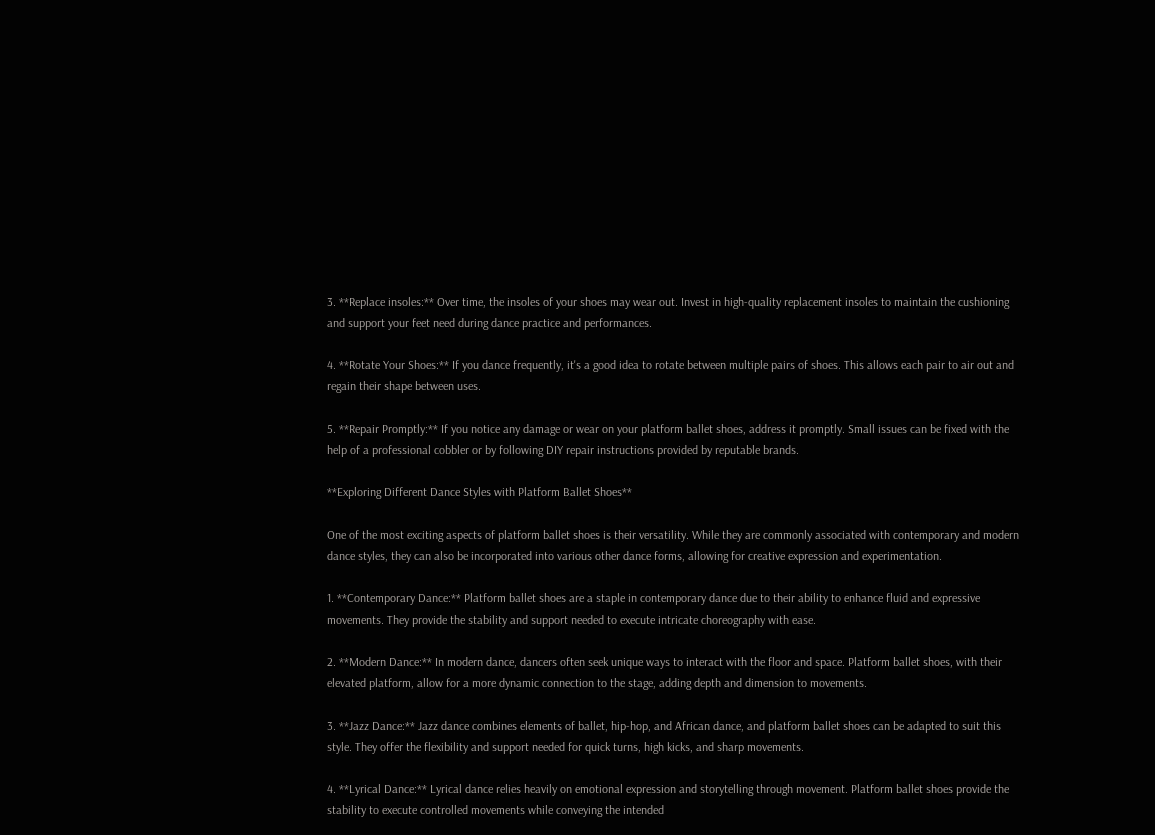3. **Replace insoles:** Over time, the insoles of your shoes may wear out. Invest in high-quality replacement insoles to maintain the cushioning and support your feet need during dance practice and performances.

4. **Rotate Your Shoes:** If you dance frequently, it's a good idea to rotate between multiple pairs of shoes. This allows each pair to air out and regain their shape between uses.

5. **Repair Promptly:** If you notice any damage or wear on your platform ballet shoes, address it promptly. Small issues can be fixed with the help of a professional cobbler or by following DIY repair instructions provided by reputable brands.

**Exploring Different Dance Styles with Platform Ballet Shoes**

One of the most exciting aspects of platform ballet shoes is their versatility. While they are commonly associated with contemporary and modern dance styles, they can also be incorporated into various other dance forms, allowing for creative expression and experimentation.

1. **Contemporary Dance:** Platform ballet shoes are a staple in contemporary dance due to their ability to enhance fluid and expressive movements. They provide the stability and support needed to execute intricate choreography with ease.

2. **Modern Dance:** In modern dance, dancers often seek unique ways to interact with the floor and space. Platform ballet shoes, with their elevated platform, allow for a more dynamic connection to the stage, adding depth and dimension to movements.

3. **Jazz Dance:** Jazz dance combines elements of ballet, hip-hop, and African dance, and platform ballet shoes can be adapted to suit this style. They offer the flexibility and support needed for quick turns, high kicks, and sharp movements.

4. **Lyrical Dance:** Lyrical dance relies heavily on emotional expression and storytelling through movement. Platform ballet shoes provide the stability to execute controlled movements while conveying the intended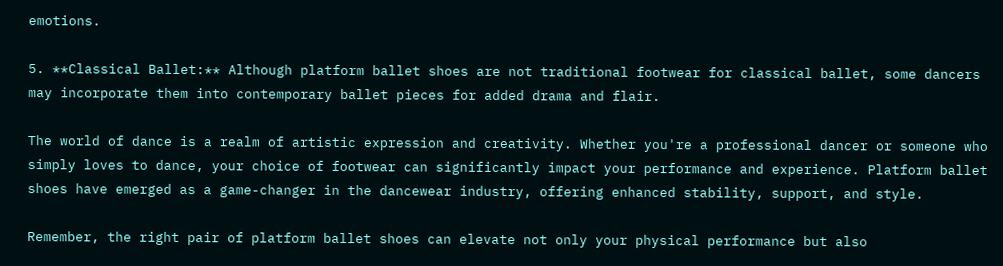emotions.

5. **Classical Ballet:** Although platform ballet shoes are not traditional footwear for classical ballet, some dancers may incorporate them into contemporary ballet pieces for added drama and flair.

The world of dance is a realm of artistic expression and creativity. Whether you're a professional dancer or someone who simply loves to dance, your choice of footwear can significantly impact your performance and experience. Platform ballet shoes have emerged as a game-changer in the dancewear industry, offering enhanced stability, support, and style.

Remember, the right pair of platform ballet shoes can elevate not only your physical performance but also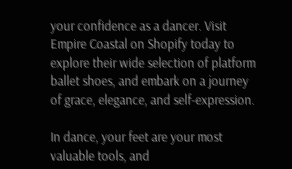your confidence as a dancer. Visit Empire Coastal on Shopify today to explore their wide selection of platform ballet shoes, and embark on a journey of grace, elegance, and self-expression.

In dance, your feet are your most valuable tools, and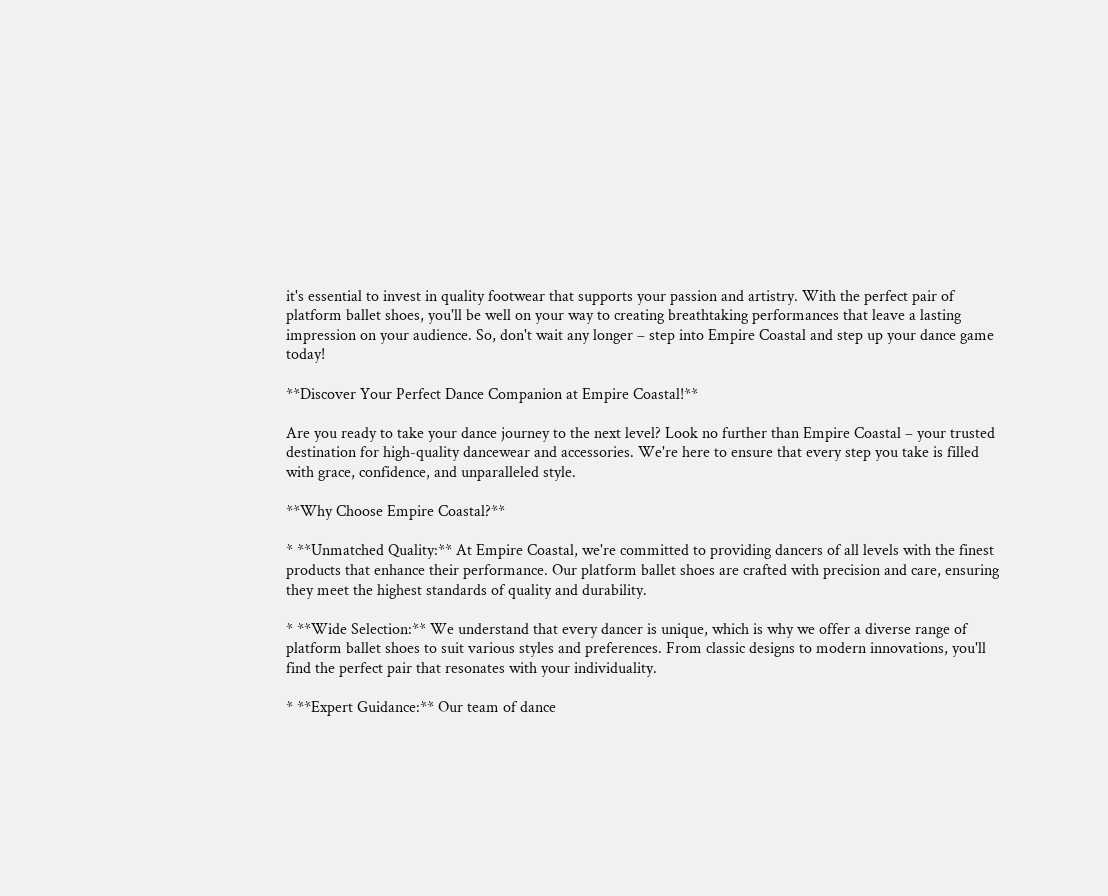it's essential to invest in quality footwear that supports your passion and artistry. With the perfect pair of platform ballet shoes, you'll be well on your way to creating breathtaking performances that leave a lasting impression on your audience. So, don't wait any longer – step into Empire Coastal and step up your dance game today!

**Discover Your Perfect Dance Companion at Empire Coastal!**

Are you ready to take your dance journey to the next level? Look no further than Empire Coastal – your trusted destination for high-quality dancewear and accessories. We're here to ensure that every step you take is filled with grace, confidence, and unparalleled style.

**Why Choose Empire Coastal?**

* **Unmatched Quality:** At Empire Coastal, we're committed to providing dancers of all levels with the finest products that enhance their performance. Our platform ballet shoes are crafted with precision and care, ensuring they meet the highest standards of quality and durability.

* **Wide Selection:** We understand that every dancer is unique, which is why we offer a diverse range of platform ballet shoes to suit various styles and preferences. From classic designs to modern innovations, you'll find the perfect pair that resonates with your individuality.

* **Expert Guidance:** Our team of dance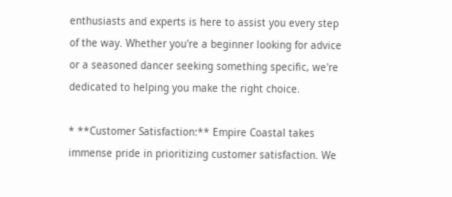enthusiasts and experts is here to assist you every step of the way. Whether you're a beginner looking for advice or a seasoned dancer seeking something specific, we're dedicated to helping you make the right choice.

* **Customer Satisfaction:** Empire Coastal takes immense pride in prioritizing customer satisfaction. We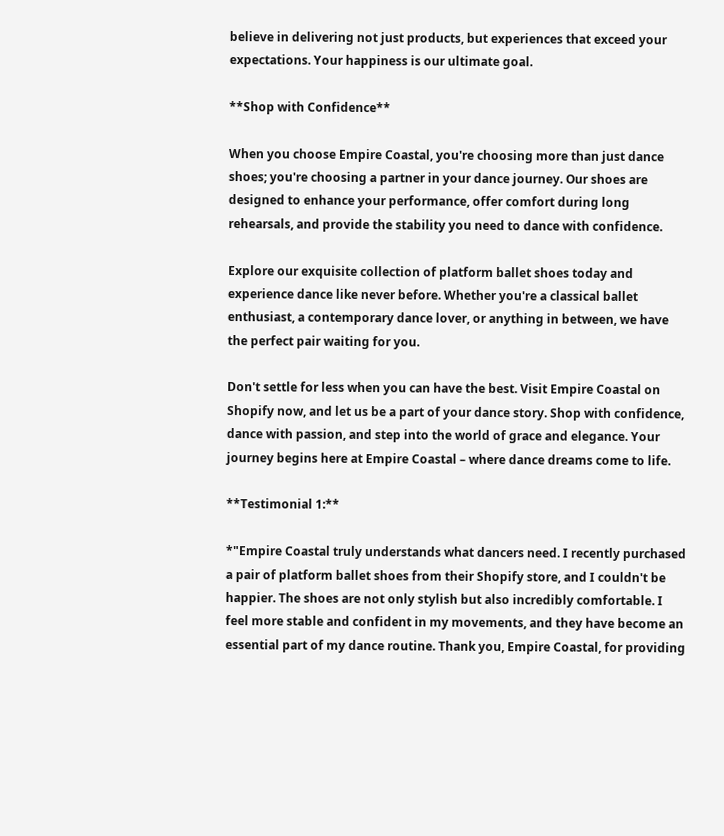believe in delivering not just products, but experiences that exceed your expectations. Your happiness is our ultimate goal.

**Shop with Confidence**

When you choose Empire Coastal, you're choosing more than just dance shoes; you're choosing a partner in your dance journey. Our shoes are designed to enhance your performance, offer comfort during long rehearsals, and provide the stability you need to dance with confidence.

Explore our exquisite collection of platform ballet shoes today and experience dance like never before. Whether you're a classical ballet enthusiast, a contemporary dance lover, or anything in between, we have the perfect pair waiting for you.

Don't settle for less when you can have the best. Visit Empire Coastal on Shopify now, and let us be a part of your dance story. Shop with confidence, dance with passion, and step into the world of grace and elegance. Your journey begins here at Empire Coastal – where dance dreams come to life.

**Testimonial 1:**

*"Empire Coastal truly understands what dancers need. I recently purchased a pair of platform ballet shoes from their Shopify store, and I couldn't be happier. The shoes are not only stylish but also incredibly comfortable. I feel more stable and confident in my movements, and they have become an essential part of my dance routine. Thank you, Empire Coastal, for providing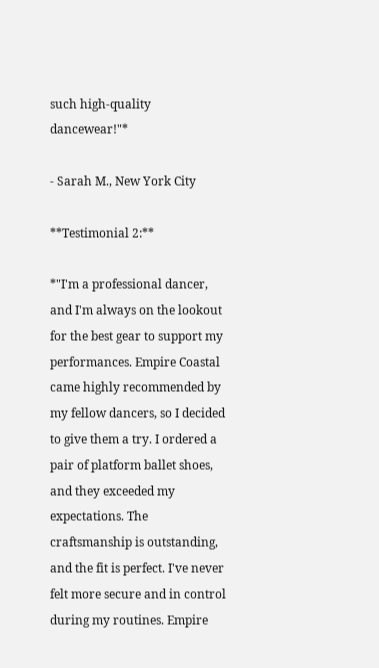such high-quality dancewear!"*

- Sarah M., New York City

**Testimonial 2:**

*"I'm a professional dancer, and I'm always on the lookout for the best gear to support my performances. Empire Coastal came highly recommended by my fellow dancers, so I decided to give them a try. I ordered a pair of platform ballet shoes, and they exceeded my expectations. The craftsmanship is outstanding, and the fit is perfect. I've never felt more secure and in control during my routines. Empire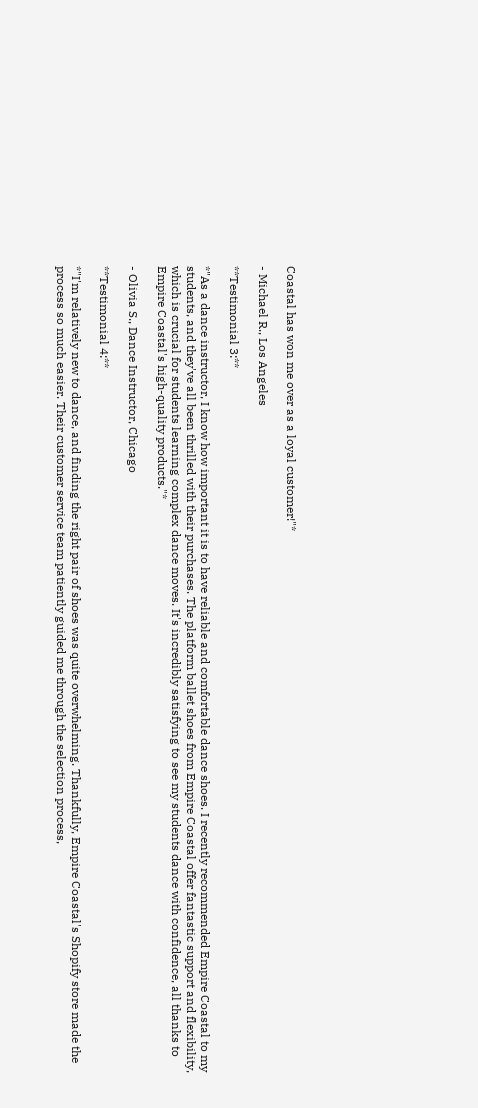Coastal has won me over as a loyal customer!"*

- Michael R., Los Angeles

**Testimonial 3:**

*"As a dance instructor, I know how important it is to have reliable and comfortable dance shoes. I recently recommended Empire Coastal to my students, and they've all been thrilled with their purchases. The platform ballet shoes from Empire Coastal offer fantastic support and flexibility, which is crucial for students learning complex dance moves. It's incredibly satisfying to see my students dance with confidence, all thanks to Empire Coastal's high-quality products."*

- Olivia S., Dance Instructor, Chicago

**Testimonial 4:**

*"I'm relatively new to dance, and finding the right pair of shoes was quite overwhelming. Thankfully, Empire Coastal's Shopify store made the process so much easier. Their customer service team patiently guided me through the selection process,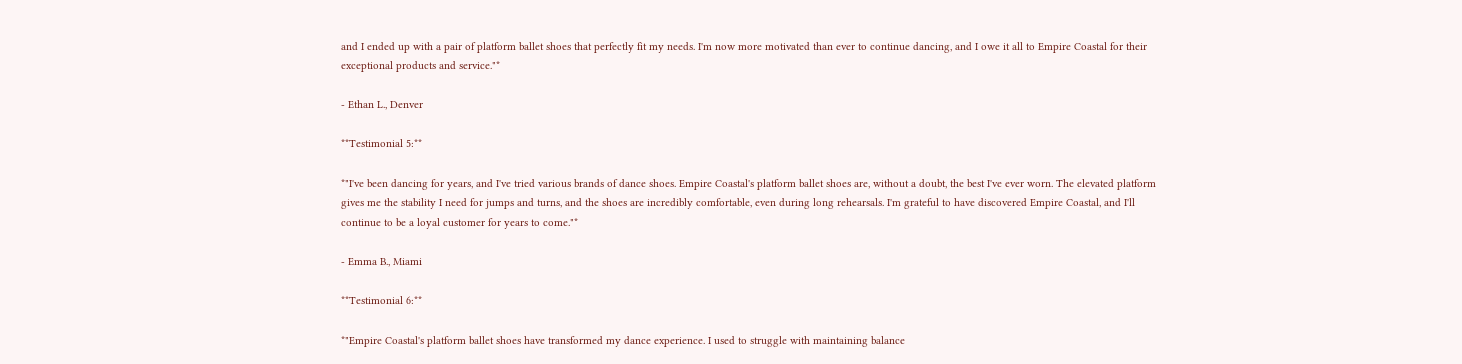and I ended up with a pair of platform ballet shoes that perfectly fit my needs. I'm now more motivated than ever to continue dancing, and I owe it all to Empire Coastal for their exceptional products and service."*

- Ethan L., Denver

**Testimonial 5:**

*"I've been dancing for years, and I've tried various brands of dance shoes. Empire Coastal's platform ballet shoes are, without a doubt, the best I've ever worn. The elevated platform gives me the stability I need for jumps and turns, and the shoes are incredibly comfortable, even during long rehearsals. I'm grateful to have discovered Empire Coastal, and I'll continue to be a loyal customer for years to come."*

- Emma B., Miami

**Testimonial 6:**

*"Empire Coastal's platform ballet shoes have transformed my dance experience. I used to struggle with maintaining balance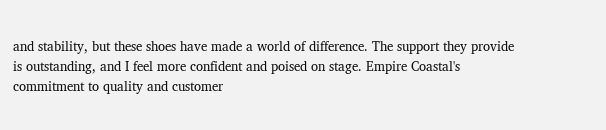and stability, but these shoes have made a world of difference. The support they provide is outstanding, and I feel more confident and poised on stage. Empire Coastal's commitment to quality and customer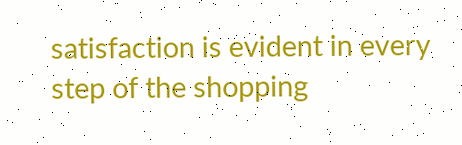satisfaction is evident in every step of the shopping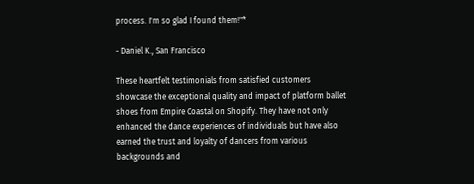process. I'm so glad I found them!"*

- Daniel K., San Francisco

These heartfelt testimonials from satisfied customers showcase the exceptional quality and impact of platform ballet shoes from Empire Coastal on Shopify. They have not only enhanced the dance experiences of individuals but have also earned the trust and loyalty of dancers from various backgrounds and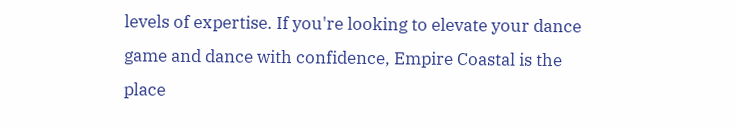levels of expertise. If you're looking to elevate your dance game and dance with confidence, Empire Coastal is the place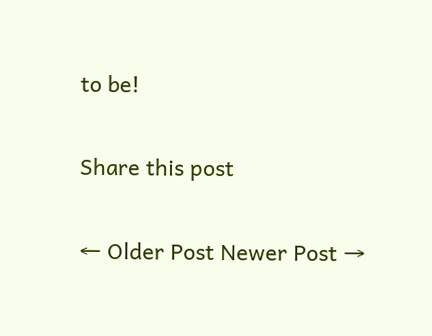to be!

Share this post

← Older Post Newer Post →